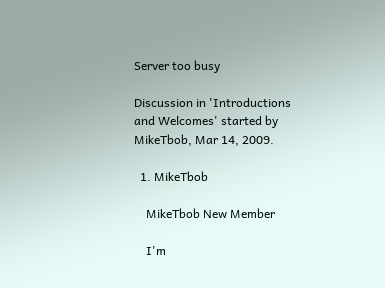Server too busy

Discussion in 'Introductions and Welcomes' started by MikeTbob, Mar 14, 2009.

  1. MikeTbob

    MikeTbob New Member

    I'm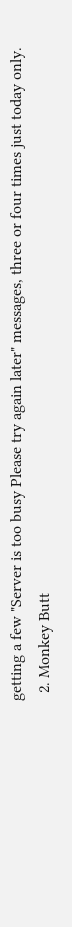getting a few "Server is too busy Please try again later" messages, three or four times just today only.
  2. Monkey Butt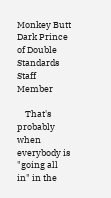Monkey Butt Dark Prince of Double Standards Staff Member

    That's probably when everybody is "going all in" in the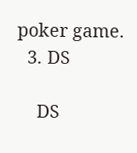poker game.
  3. DS

    DS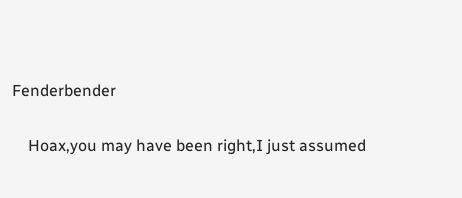Fenderbender

    Hoax,you may have been right,I just assumed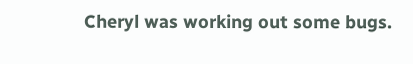Cheryl was working out some bugs.